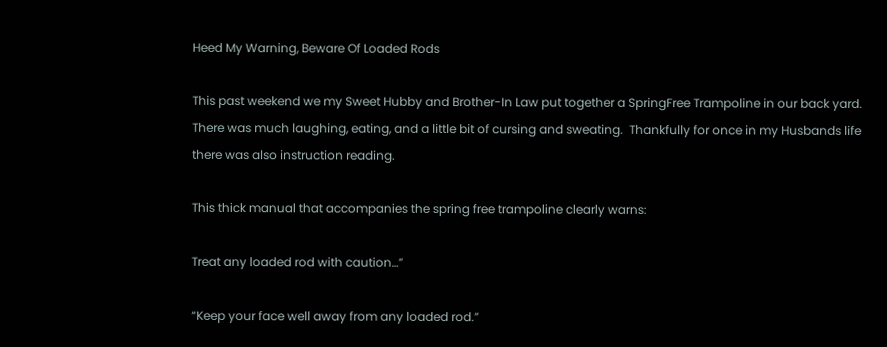Heed My Warning, Beware Of Loaded Rods

This past weekend we my Sweet Hubby and Brother-In Law put together a SpringFree Trampoline in our back yard.  There was much laughing, eating, and a little bit of cursing and sweating.  Thankfully for once in my Husbands life there was also instruction reading.

This thick manual that accompanies the spring free trampoline clearly warns:

Treat any loaded rod with caution…”

“Keep your face well away from any loaded rod.”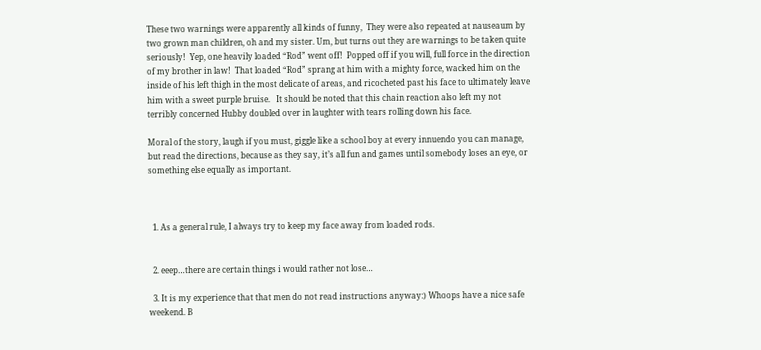These two warnings were apparently all kinds of funny,  They were also repeated at nauseaum by two grown man children, oh and my sister. Um, but turns out they are warnings to be taken quite seriously!  Yep, one heavily loaded “Rod” went off!  Popped off if you will, full force in the direction of my brother in law!  That loaded “Rod” sprang at him with a mighty force, wacked him on the inside of his left thigh in the most delicate of areas, and ricocheted past his face to ultimately leave him with a sweet purple bruise.   It should be noted that this chain reaction also left my not terribly concerned Hubby doubled over in laughter with tears rolling down his face.

Moral of the story, laugh if you must, giggle like a school boy at every innuendo you can manage, but read the directions, because as they say, it’s all fun and games until somebody loses an eye, or something else equally as important.



  1. As a general rule, I always try to keep my face away from loaded rods.


  2. eeep…there are certain things i would rather not lose…

  3. It is my experience that that men do not read instructions anyway:) Whoops have a nice safe weekend. B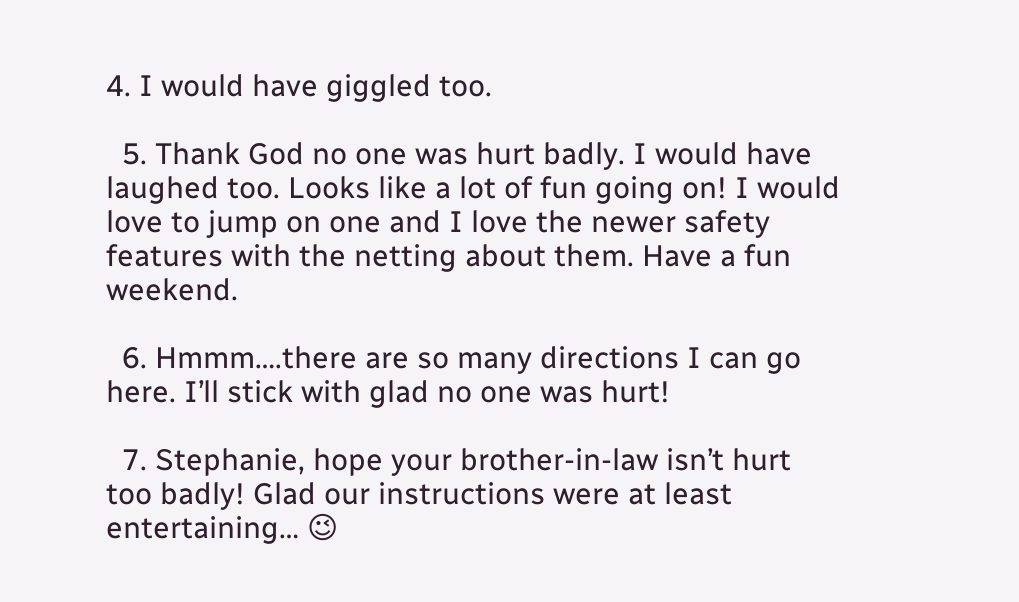4. I would have giggled too.

  5. Thank God no one was hurt badly. I would have laughed too. Looks like a lot of fun going on! I would love to jump on one and I love the newer safety features with the netting about them. Have a fun weekend.

  6. Hmmm….there are so many directions I can go here. I’ll stick with glad no one was hurt!

  7. Stephanie, hope your brother-in-law isn’t hurt too badly! Glad our instructions were at least entertaining… 😉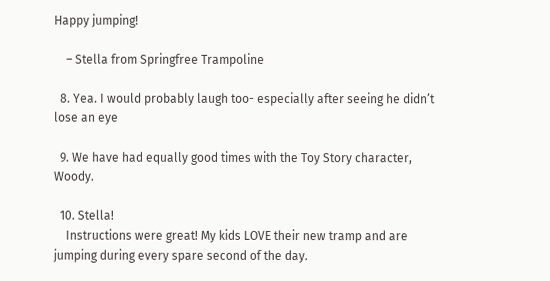Happy jumping!

    – Stella from Springfree Trampoline

  8. Yea. I would probably laugh too- especially after seeing he didn’t lose an eye

  9. We have had equally good times with the Toy Story character, Woody.

  10. Stella!
    Instructions were great! My kids LOVE their new tramp and are jumping during every spare second of the day.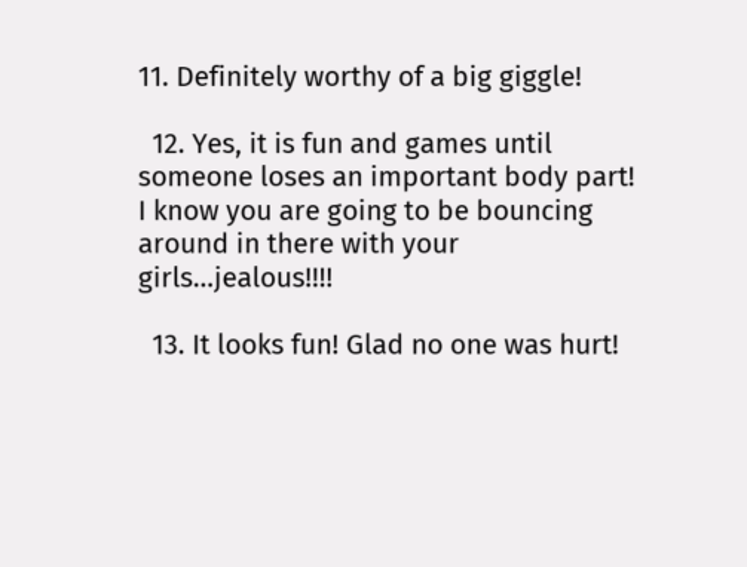11. Definitely worthy of a big giggle!

  12. Yes, it is fun and games until someone loses an important body part! I know you are going to be bouncing around in there with your girls…jealous!!!!

  13. It looks fun! Glad no one was hurt!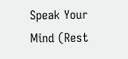Speak Your Mind (Rest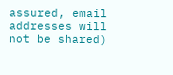assured, email addresses will not be shared)